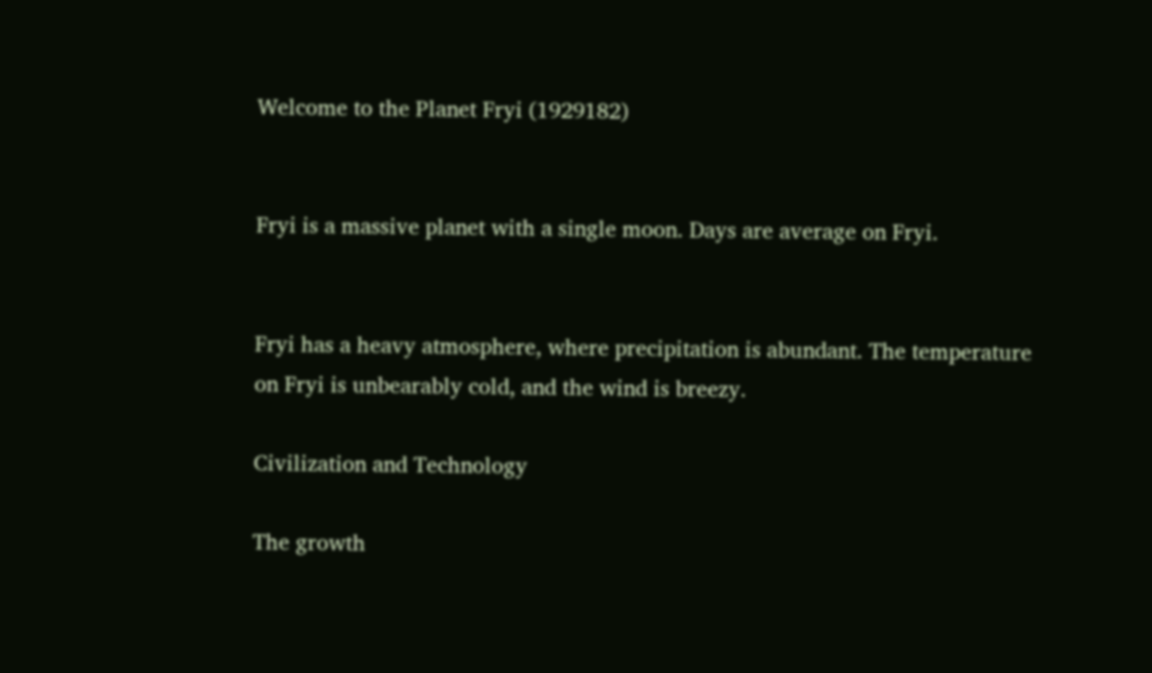Welcome to the Planet Fryi (1929182)


Fryi is a massive planet with a single moon. Days are average on Fryi.


Fryi has a heavy atmosphere, where precipitation is abundant. The temperature on Fryi is unbearably cold, and the wind is breezy.

Civilization and Technology

The growth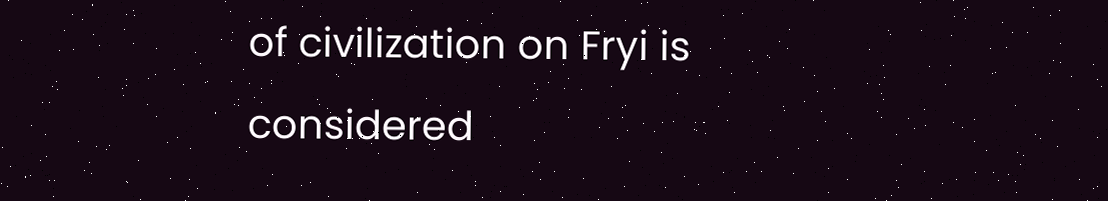of civilization on Fryi is considered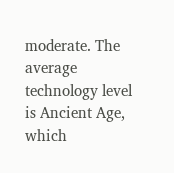moderate. The average technology level is Ancient Age, which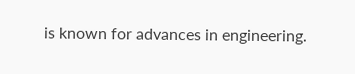is known for advances in engineering.